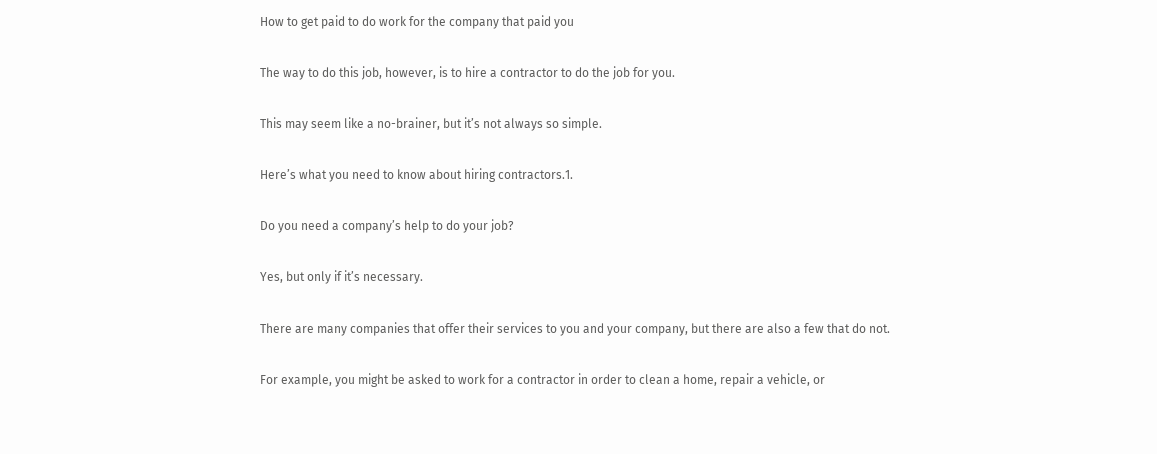How to get paid to do work for the company that paid you

The way to do this job, however, is to hire a contractor to do the job for you.

This may seem like a no-brainer, but it’s not always so simple.

Here’s what you need to know about hiring contractors.1.

Do you need a company’s help to do your job?

Yes, but only if it’s necessary.

There are many companies that offer their services to you and your company, but there are also a few that do not.

For example, you might be asked to work for a contractor in order to clean a home, repair a vehicle, or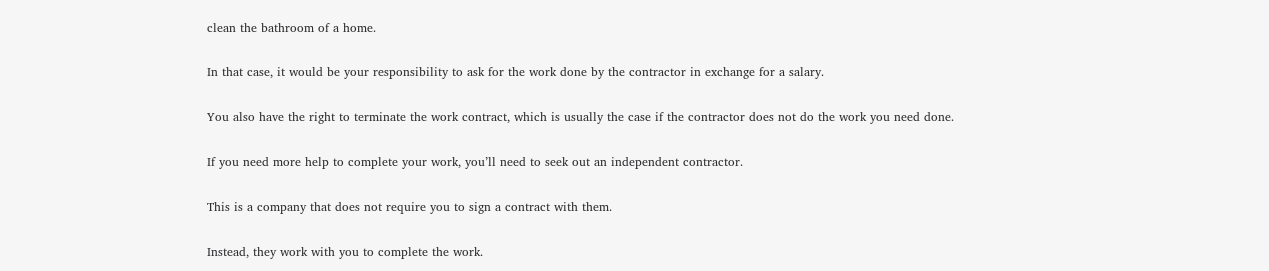clean the bathroom of a home.

In that case, it would be your responsibility to ask for the work done by the contractor in exchange for a salary.

You also have the right to terminate the work contract, which is usually the case if the contractor does not do the work you need done.

If you need more help to complete your work, you’ll need to seek out an independent contractor.

This is a company that does not require you to sign a contract with them.

Instead, they work with you to complete the work.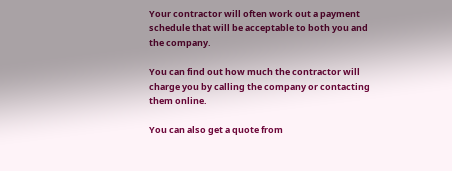Your contractor will often work out a payment schedule that will be acceptable to both you and the company.

You can find out how much the contractor will charge you by calling the company or contacting them online.

You can also get a quote from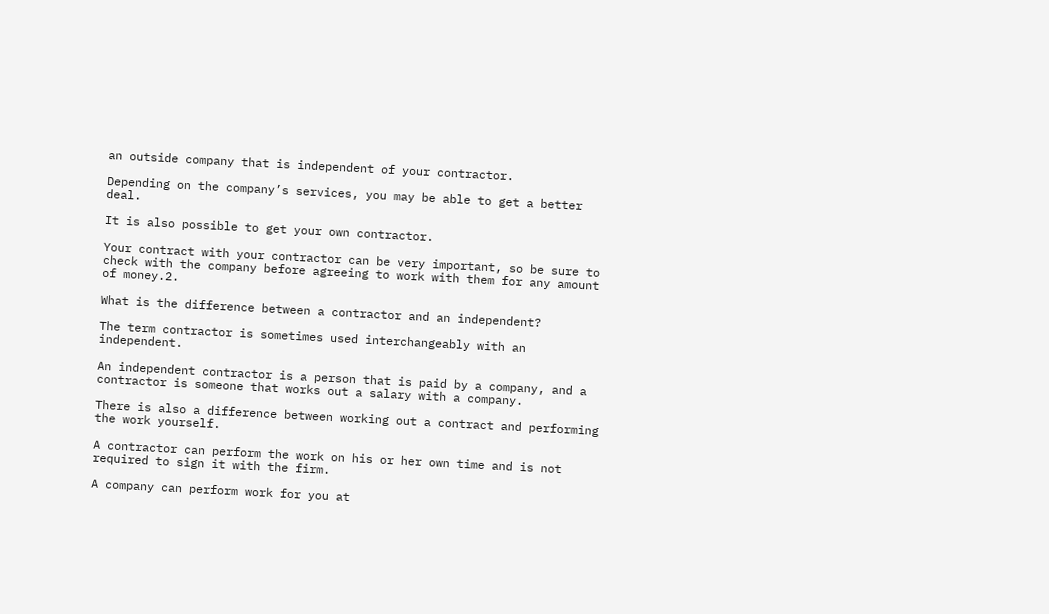an outside company that is independent of your contractor.

Depending on the company’s services, you may be able to get a better deal.

It is also possible to get your own contractor.

Your contract with your contractor can be very important, so be sure to check with the company before agreeing to work with them for any amount of money.2.

What is the difference between a contractor and an independent?

The term contractor is sometimes used interchangeably with an independent.

An independent contractor is a person that is paid by a company, and a contractor is someone that works out a salary with a company.

There is also a difference between working out a contract and performing the work yourself.

A contractor can perform the work on his or her own time and is not required to sign it with the firm.

A company can perform work for you at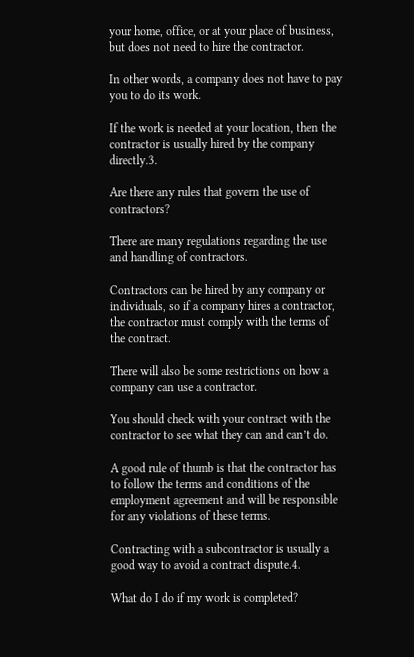your home, office, or at your place of business, but does not need to hire the contractor.

In other words, a company does not have to pay you to do its work.

If the work is needed at your location, then the contractor is usually hired by the company directly.3.

Are there any rules that govern the use of contractors?

There are many regulations regarding the use and handling of contractors.

Contractors can be hired by any company or individuals, so if a company hires a contractor, the contractor must comply with the terms of the contract.

There will also be some restrictions on how a company can use a contractor.

You should check with your contract with the contractor to see what they can and can’t do.

A good rule of thumb is that the contractor has to follow the terms and conditions of the employment agreement and will be responsible for any violations of these terms.

Contracting with a subcontractor is usually a good way to avoid a contract dispute.4.

What do I do if my work is completed?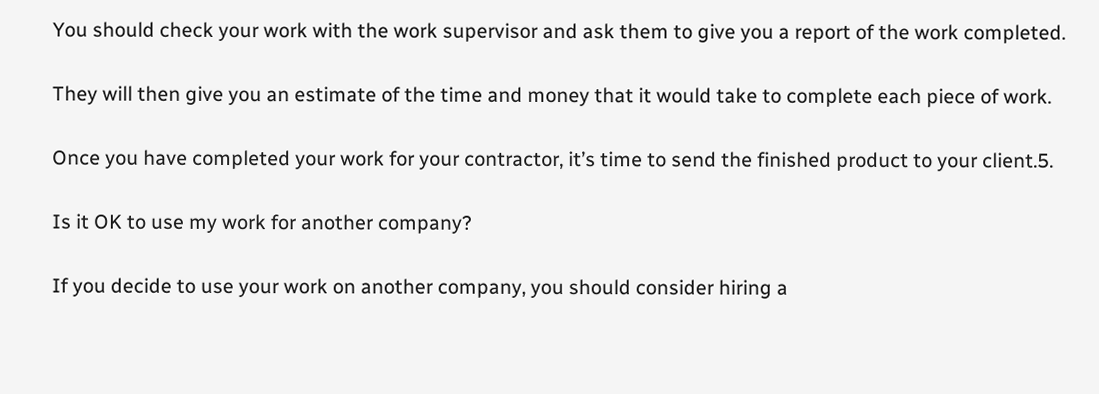You should check your work with the work supervisor and ask them to give you a report of the work completed.

They will then give you an estimate of the time and money that it would take to complete each piece of work.

Once you have completed your work for your contractor, it’s time to send the finished product to your client.5.

Is it OK to use my work for another company?

If you decide to use your work on another company, you should consider hiring a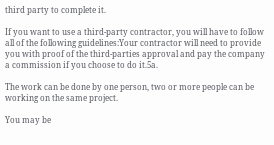third party to complete it.

If you want to use a third-party contractor, you will have to follow all of the following guidelines:Your contractor will need to provide you with proof of the third-parties approval and pay the company a commission if you choose to do it.5a.

The work can be done by one person, two or more people can be working on the same project.

You may be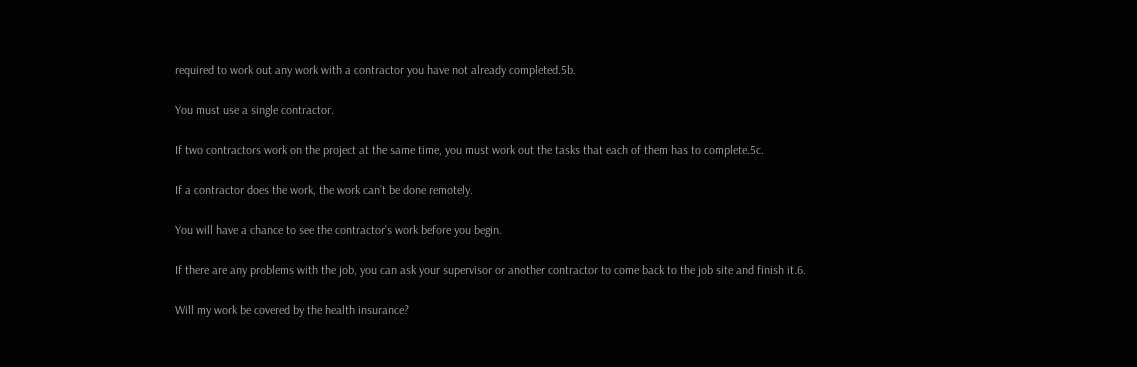required to work out any work with a contractor you have not already completed.5b.

You must use a single contractor.

If two contractors work on the project at the same time, you must work out the tasks that each of them has to complete.5c.

If a contractor does the work, the work can’t be done remotely.

You will have a chance to see the contractor’s work before you begin.

If there are any problems with the job, you can ask your supervisor or another contractor to come back to the job site and finish it.6.

Will my work be covered by the health insurance?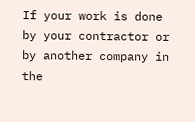If your work is done by your contractor or by another company in the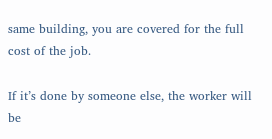same building, you are covered for the full cost of the job.

If it’s done by someone else, the worker will be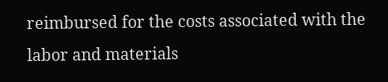reimbursed for the costs associated with the labor and materials